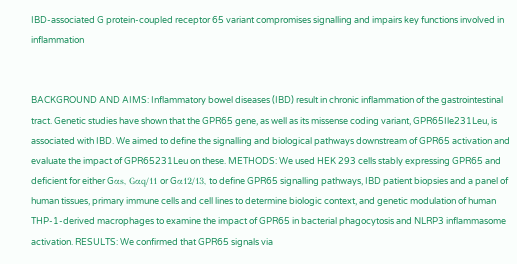IBD-associated G protein-coupled receptor 65 variant compromises signalling and impairs key functions involved in inflammation


BACKGROUND AND AIMS: Inflammatory bowel diseases (IBD) result in chronic inflammation of the gastrointestinal tract. Genetic studies have shown that the GPR65 gene, as well as its missense coding variant, GPR65Ile231Leu, is associated with IBD. We aimed to define the signalling and biological pathways downstream of GPR65 activation and evaluate the impact of GPR65231Leu on these. METHODS: We used HEK 293 cells stably expressing GPR65 and deficient for either Gαs, Gαq/11 or Gα12/13, to define GPR65 signalling pathways, IBD patient biopsies and a panel of human tissues, primary immune cells and cell lines to determine biologic context, and genetic modulation of human THP-1-derived macrophages to examine the impact of GPR65 in bacterial phagocytosis and NLRP3 inflammasome activation. RESULTS: We confirmed that GPR65 signals via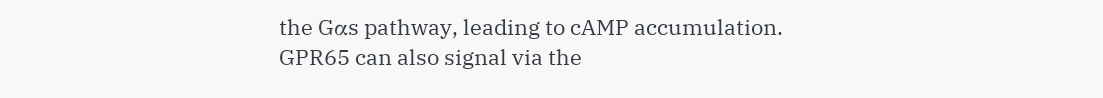the Gαs pathway, leading to cAMP accumulation. GPR65 can also signal via the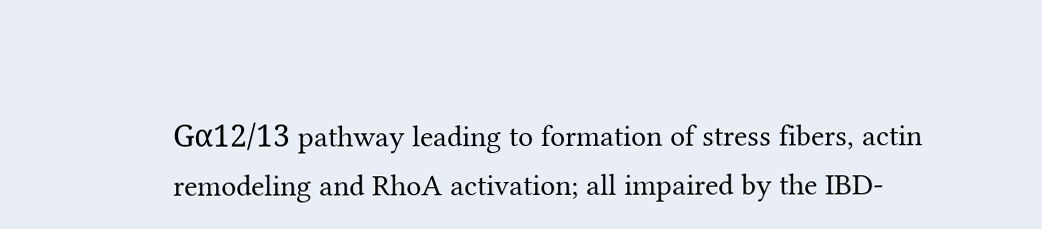Gα12/13 pathway leading to formation of stress fibers, actin remodeling and RhoA activation; all impaired by the IBD-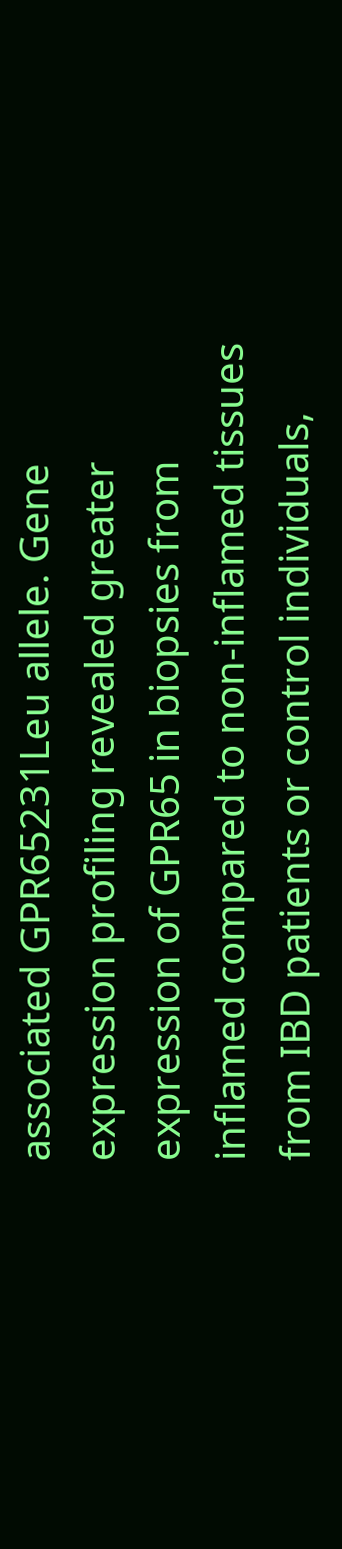associated GPR65231Leu allele. Gene expression profiling revealed greater expression of GPR65 in biopsies from inflamed compared to non-inflamed tissues from IBD patients or control individuals,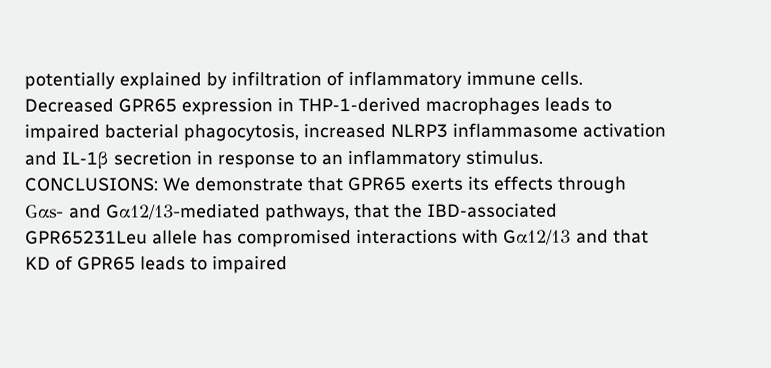potentially explained by infiltration of inflammatory immune cells. Decreased GPR65 expression in THP-1-derived macrophages leads to impaired bacterial phagocytosis, increased NLRP3 inflammasome activation and IL-1β secretion in response to an inflammatory stimulus. CONCLUSIONS: We demonstrate that GPR65 exerts its effects through Gαs- and Gα12/13-mediated pathways, that the IBD-associated GPR65231Leu allele has compromised interactions with Gα12/13 and that KD of GPR65 leads to impaired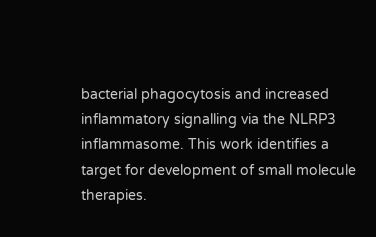bacterial phagocytosis and increased inflammatory signalling via the NLRP3 inflammasome. This work identifies a target for development of small molecule therapies.